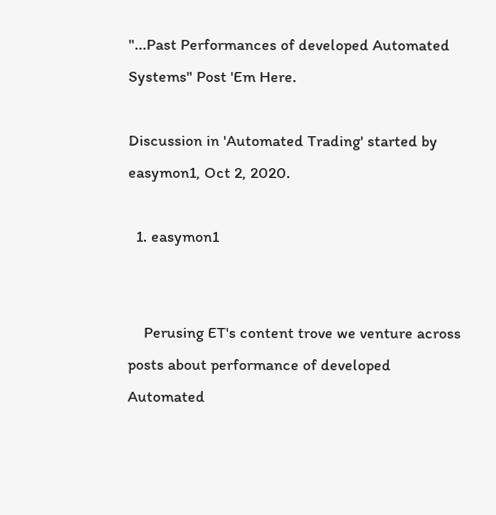"...Past Performances of developed Automated Systems" Post 'Em Here.

Discussion in 'Automated Trading' started by easymon1, Oct 2, 2020.

  1. easymon1


    Perusing ET's content trove we venture across posts about performance of developed Automated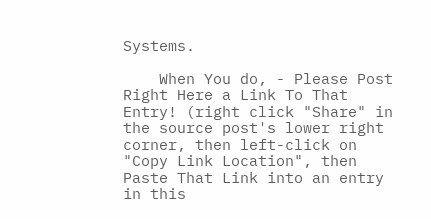Systems.

    When You do, - Please Post Right Here a Link To That Entry! (right click "Share" in the source post's lower right corner, then left-click on "Copy Link Location", then Paste That Link into an entry in this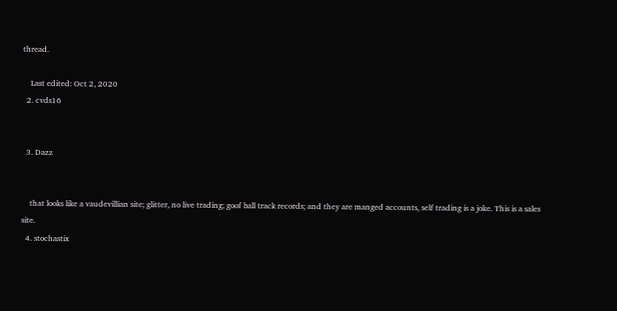thread.

    Last edited: Oct 2, 2020
  2. cvds16


  3. Dazz


    that looks like a vaudevillian site; glitter, no live trading; goof ball track records; and they are manged accounts, self trading is a joke. This is a sales site.
  4. stochastix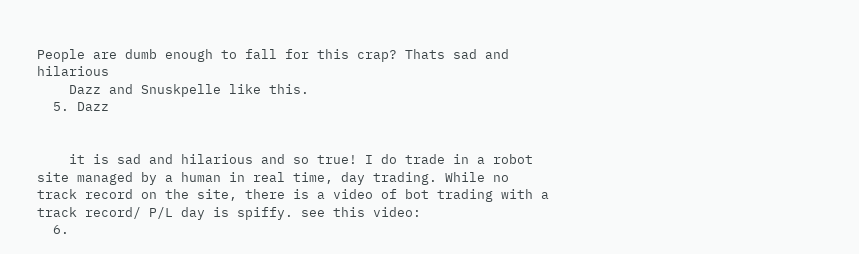People are dumb enough to fall for this crap? Thats sad and hilarious
    Dazz and Snuskpelle like this.
  5. Dazz


    it is sad and hilarious and so true! I do trade in a robot site managed by a human in real time, day trading. While no track record on the site, there is a video of bot trading with a track record/ P/L day is spiffy. see this video:
  6.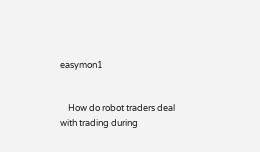easymon1


    How do robot traders deal with trading during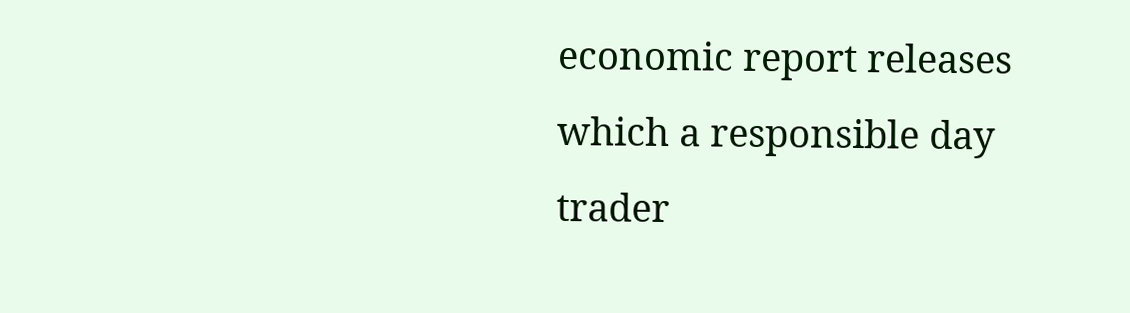economic report releases which a responsible day trader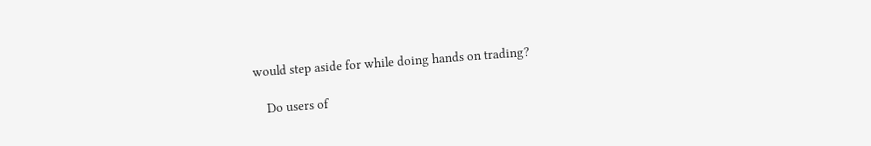would step aside for while doing hands on trading?

    Do users of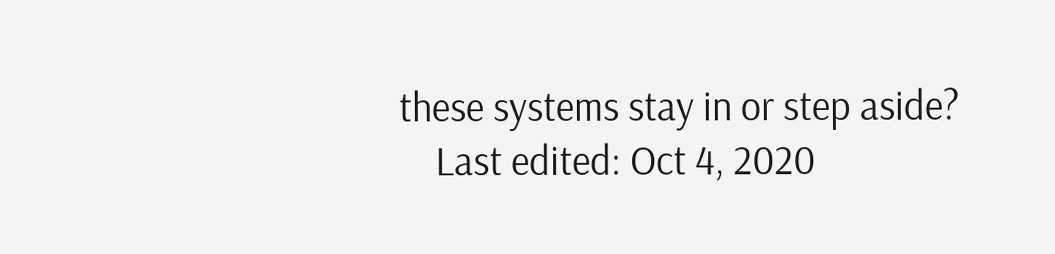these systems stay in or step aside?
    Last edited: Oct 4, 2020